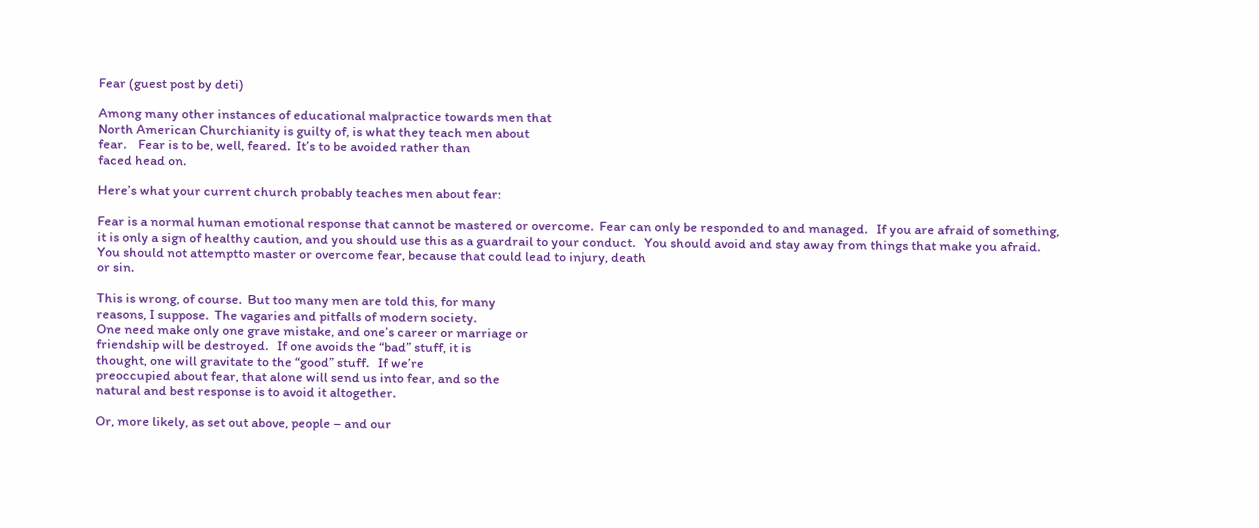Fear (guest post by deti)

Among many other instances of educational malpractice towards men that
North American Churchianity is guilty of, is what they teach men about
fear.    Fear is to be, well, feared.  It’s to be avoided rather than
faced head on.

Here’s what your current church probably teaches men about fear:

Fear is a normal human emotional response that cannot be mastered or overcome.  Fear can only be responded to and managed.   If you are afraid of something, it is only a sign of healthy caution, and you should use this as a guardrail to your conduct.   You should avoid and stay away from things that make you afraid.   You should not attemptto master or overcome fear, because that could lead to injury, death
or sin.

This is wrong, of course.  But too many men are told this, for many
reasons, I suppose.  The vagaries and pitfalls of modern society.
One need make only one grave mistake, and one’s career or marriage or
friendship will be destroyed.   If one avoids the “bad” stuff, it is
thought, one will gravitate to the “good” stuff.   If we’re
preoccupied about fear, that alone will send us into fear, and so the
natural and best response is to avoid it altogether.

Or, more likely, as set out above, people – and our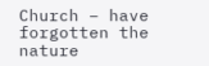Church – have
forgotten the nature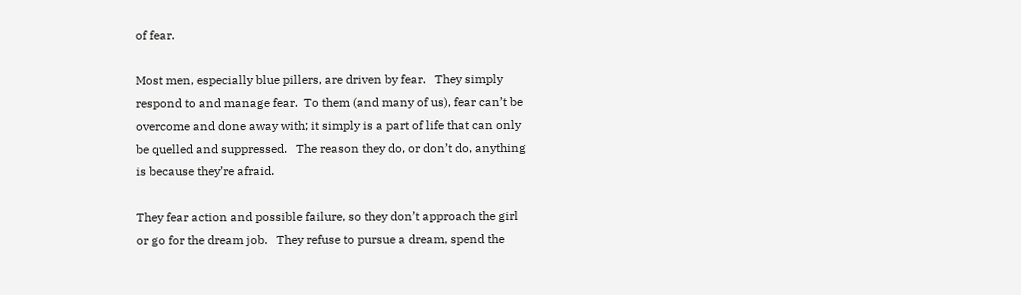of fear.

Most men, especially blue pillers, are driven by fear.   They simply
respond to and manage fear.  To them (and many of us), fear can’t be
overcome and done away with; it simply is a part of life that can only
be quelled and suppressed.   The reason they do, or don’t do, anything
is because they’re afraid.

They fear action and possible failure, so they don’t approach the girl
or go for the dream job.   They refuse to pursue a dream, spend the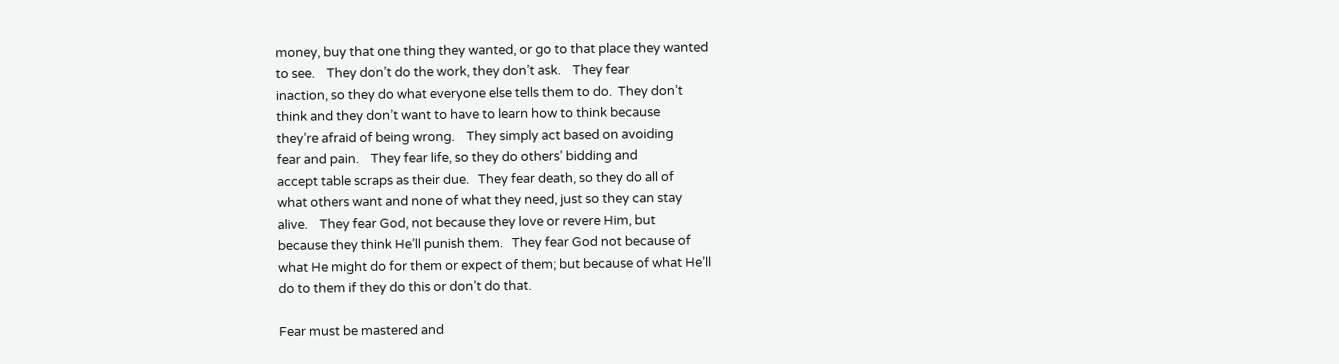money, buy that one thing they wanted, or go to that place they wanted
to see.    They don’t do the work, they don’t ask.    They fear
inaction, so they do what everyone else tells them to do.  They don’t
think and they don’t want to have to learn how to think because
they’re afraid of being wrong.    They simply act based on avoiding
fear and pain.    They fear life, so they do others’ bidding and
accept table scraps as their due.   They fear death, so they do all of
what others want and none of what they need, just so they can stay
alive.    They fear God, not because they love or revere Him, but
because they think He’ll punish them.   They fear God not because of
what He might do for them or expect of them; but because of what He’ll
do to them if they do this or don’t do that.

Fear must be mastered and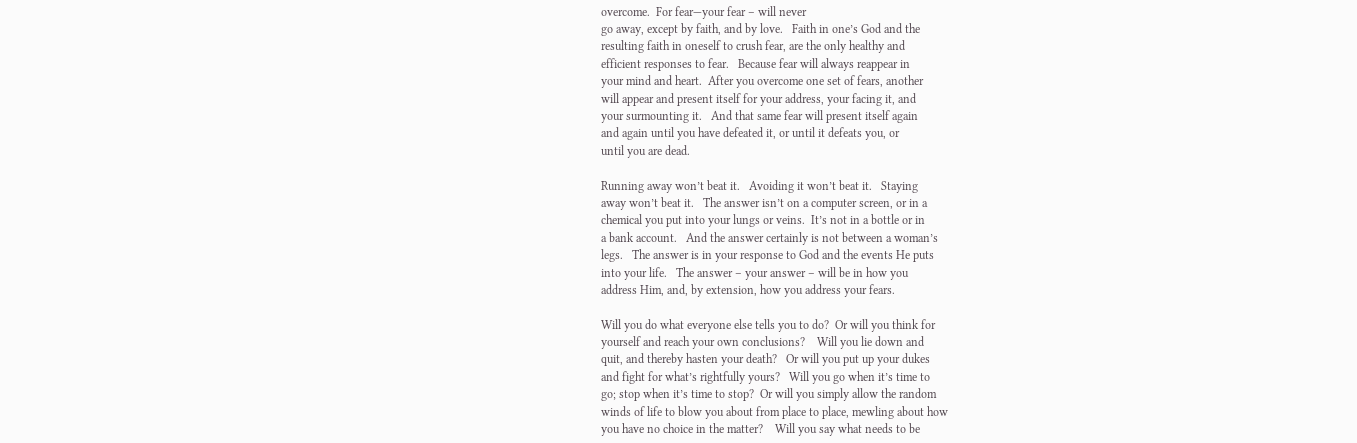overcome.  For fear—your fear – will never
go away, except by faith, and by love.   Faith in one’s God and the
resulting faith in oneself to crush fear, are the only healthy and
efficient responses to fear.   Because fear will always reappear in
your mind and heart.  After you overcome one set of fears, another
will appear and present itself for your address, your facing it, and
your surmounting it.   And that same fear will present itself again
and again until you have defeated it, or until it defeats you, or
until you are dead.

Running away won’t beat it.   Avoiding it won’t beat it.   Staying
away won’t beat it.   The answer isn’t on a computer screen, or in a
chemical you put into your lungs or veins.  It’s not in a bottle or in
a bank account.   And the answer certainly is not between a woman’s
legs.   The answer is in your response to God and the events He puts
into your life.   The answer – your answer – will be in how you
address Him, and, by extension, how you address your fears.

Will you do what everyone else tells you to do?  Or will you think for
yourself and reach your own conclusions?    Will you lie down and
quit, and thereby hasten your death?   Or will you put up your dukes
and fight for what’s rightfully yours?   Will you go when it’s time to
go; stop when it’s time to stop?  Or will you simply allow the random
winds of life to blow you about from place to place, mewling about how
you have no choice in the matter?    Will you say what needs to be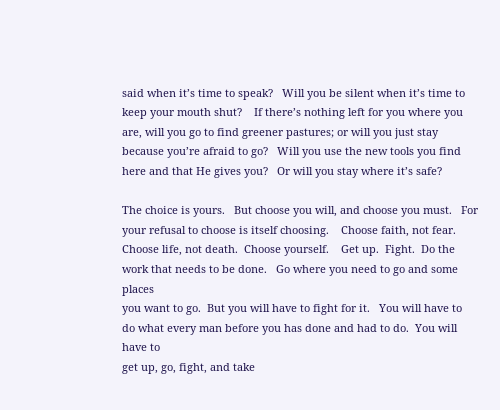said when it’s time to speak?   Will you be silent when it’s time to
keep your mouth shut?    If there’s nothing left for you where you
are, will you go to find greener pastures; or will you just stay
because you’re afraid to go?   Will you use the new tools you find
here and that He gives you?   Or will you stay where it’s safe?

The choice is yours.   But choose you will, and choose you must.   For
your refusal to choose is itself choosing.    Choose faith, not fear.
Choose life, not death.  Choose yourself.    Get up.  Fight.  Do the
work that needs to be done.   Go where you need to go and some places
you want to go.  But you will have to fight for it.   You will have to
do what every man before you has done and had to do.  You will have to
get up, go, fight, and take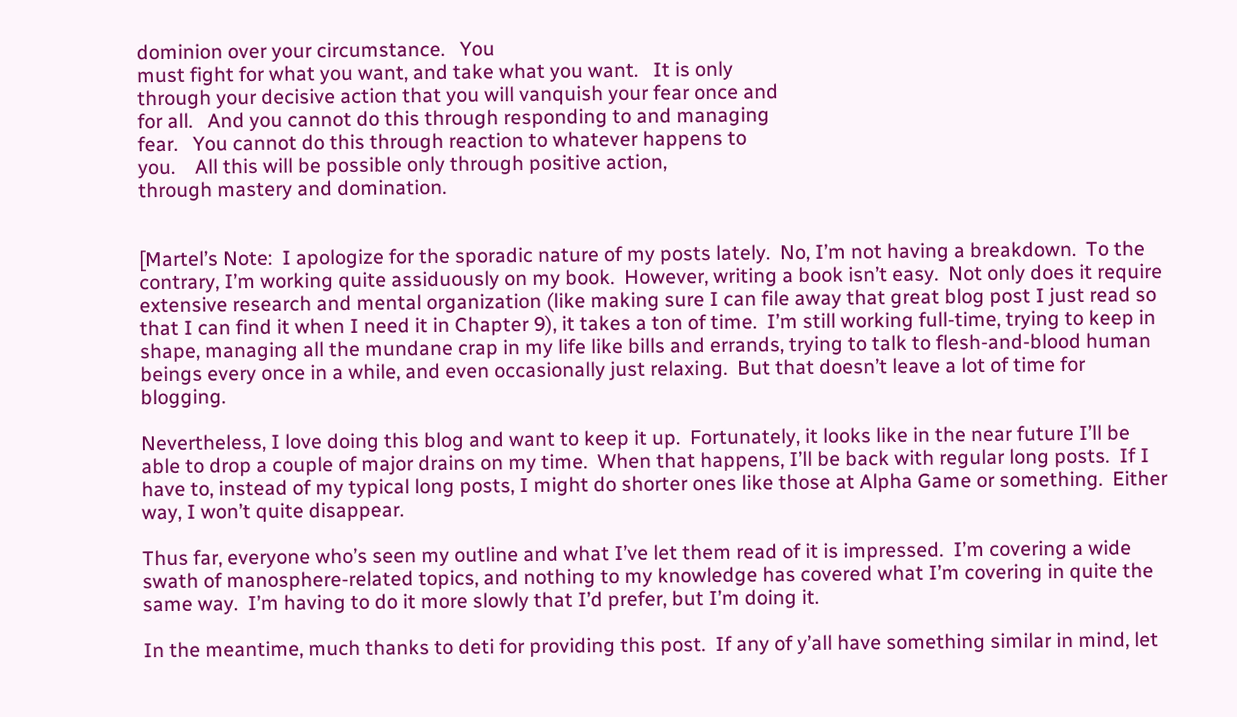dominion over your circumstance.   You
must fight for what you want, and take what you want.   It is only
through your decisive action that you will vanquish your fear once and
for all.   And you cannot do this through responding to and managing
fear.   You cannot do this through reaction to whatever happens to
you.    All this will be possible only through positive action,
through mastery and domination.


[Martel’s Note:  I apologize for the sporadic nature of my posts lately.  No, I’m not having a breakdown.  To the contrary, I’m working quite assiduously on my book.  However, writing a book isn’t easy.  Not only does it require extensive research and mental organization (like making sure I can file away that great blog post I just read so that I can find it when I need it in Chapter 9), it takes a ton of time.  I’m still working full-time, trying to keep in shape, managing all the mundane crap in my life like bills and errands, trying to talk to flesh-and-blood human beings every once in a while, and even occasionally just relaxing.  But that doesn’t leave a lot of time for blogging.

Nevertheless, I love doing this blog and want to keep it up.  Fortunately, it looks like in the near future I’ll be able to drop a couple of major drains on my time.  When that happens, I’ll be back with regular long posts.  If I have to, instead of my typical long posts, I might do shorter ones like those at Alpha Game or something.  Either way, I won’t quite disappear.

Thus far, everyone who’s seen my outline and what I’ve let them read of it is impressed.  I’m covering a wide swath of manosphere-related topics, and nothing to my knowledge has covered what I’m covering in quite the same way.  I’m having to do it more slowly that I’d prefer, but I’m doing it.

In the meantime, much thanks to deti for providing this post.  If any of y’all have something similar in mind, let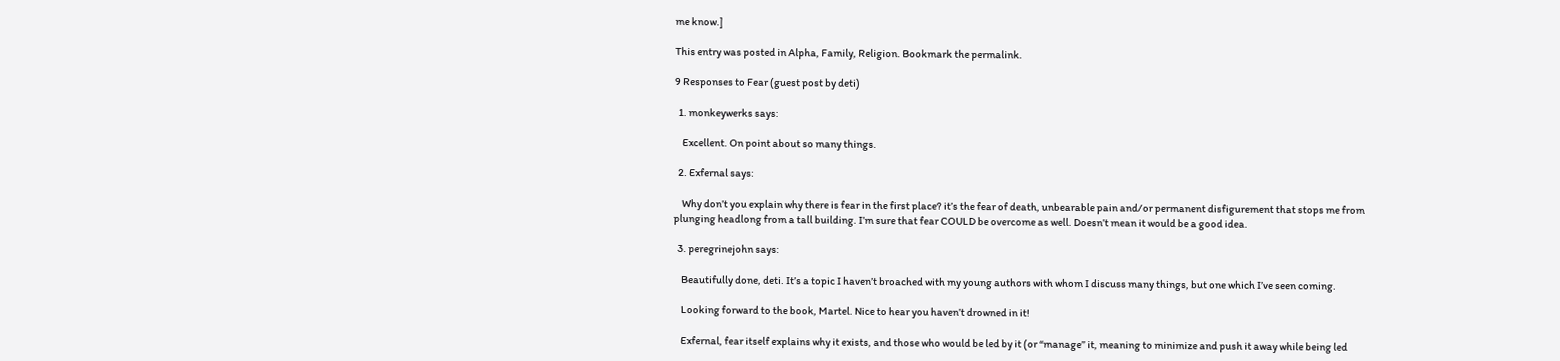me know.]

This entry was posted in Alpha, Family, Religion. Bookmark the permalink.

9 Responses to Fear (guest post by deti)

  1. monkeywerks says:

    Excellent. On point about so many things.

  2. Exfernal says:

    Why don’t you explain why there is fear in the first place? it’s the fear of death, unbearable pain and/or permanent disfigurement that stops me from plunging headlong from a tall building. I’m sure that fear COULD be overcome as well. Doesn’t mean it would be a good idea.

  3. peregrinejohn says:

    Beautifully done, deti. It’s a topic I haven’t broached with my young authors with whom I discuss many things, but one which I’ve seen coming.

    Looking forward to the book, Martel. Nice to hear you haven’t drowned in it!

    Exfernal, fear itself explains why it exists, and those who would be led by it (or “manage” it, meaning to minimize and push it away while being led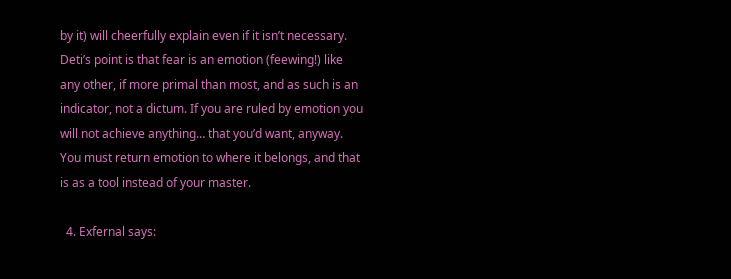by it) will cheerfully explain even if it isn’t necessary. Deti’s point is that fear is an emotion (feewing!) like any other, if more primal than most, and as such is an indicator, not a dictum. If you are ruled by emotion you will not achieve anything… that you’d want, anyway. You must return emotion to where it belongs, and that is as a tool instead of your master.

  4. Exfernal says: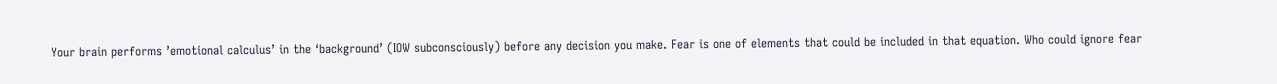Your brain performs ’emotional calculus’ in the ‘background’ (IOW subconsciously) before any decision you make. Fear is one of elements that could be included in that equation. Who could ignore fear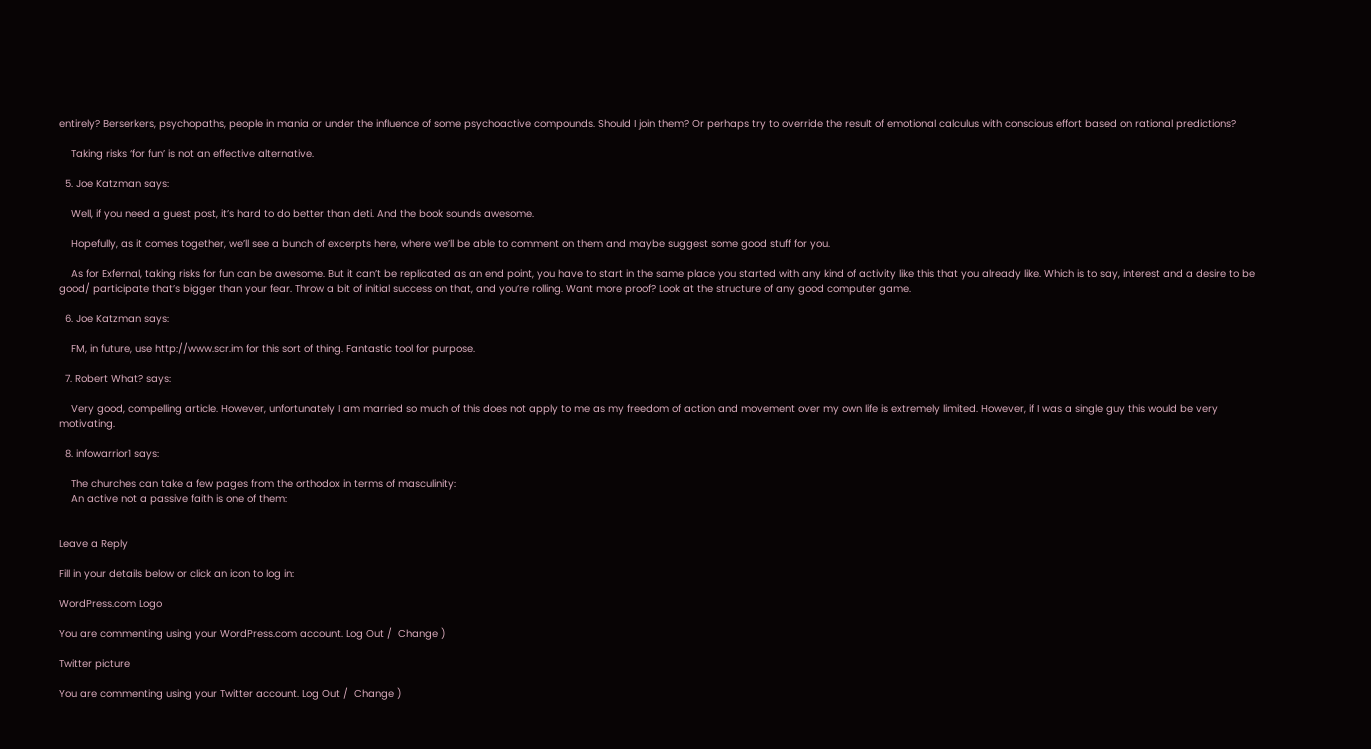entirely? Berserkers, psychopaths, people in mania or under the influence of some psychoactive compounds. Should I join them? Or perhaps try to override the result of emotional calculus with conscious effort based on rational predictions?

    Taking risks ‘for fun’ is not an effective alternative.

  5. Joe Katzman says:

    Well, if you need a guest post, it’s hard to do better than deti. And the book sounds awesome.

    Hopefully, as it comes together, we’ll see a bunch of excerpts here, where we’ll be able to comment on them and maybe suggest some good stuff for you.

    As for Exfernal, taking risks for fun can be awesome. But it can’t be replicated as an end point, you have to start in the same place you started with any kind of activity like this that you already like. Which is to say, interest and a desire to be good/ participate that’s bigger than your fear. Throw a bit of initial success on that, and you’re rolling. Want more proof? Look at the structure of any good computer game.

  6. Joe Katzman says:

    FM, in future, use http://www.scr.im for this sort of thing. Fantastic tool for purpose.

  7. Robert What? says:

    Very good, compelling article. However, unfortunately I am married so much of this does not apply to me as my freedom of action and movement over my own life is extremely limited. However, if I was a single guy this would be very motivating.

  8. infowarrior1 says:

    The churches can take a few pages from the orthodox in terms of masculinity:
    An active not a passive faith is one of them:


Leave a Reply

Fill in your details below or click an icon to log in:

WordPress.com Logo

You are commenting using your WordPress.com account. Log Out /  Change )

Twitter picture

You are commenting using your Twitter account. Log Out /  Change )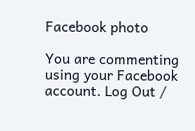Facebook photo

You are commenting using your Facebook account. Log Out /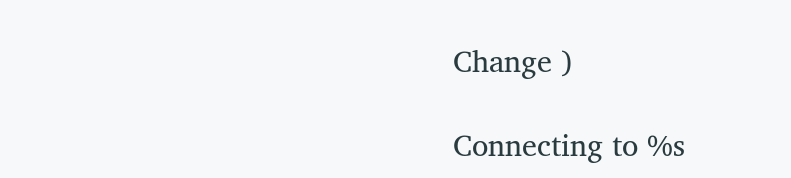Change )

Connecting to %s